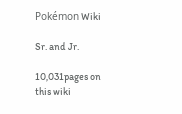Pokémon Wiki

Sr. and Jr.

10,031pages on
this wiki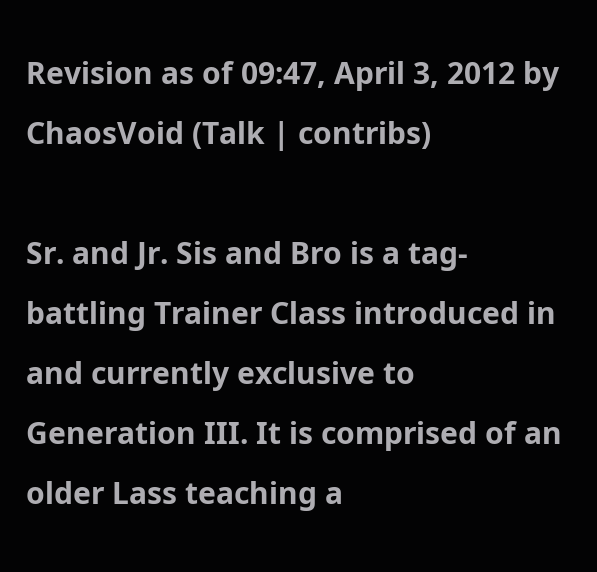Revision as of 09:47, April 3, 2012 by ChaosVoid (Talk | contribs)

Sr. and Jr. Sis and Bro is a tag-battling Trainer Class introduced in and currently exclusive to Generation III. It is comprised of an older Lass teaching a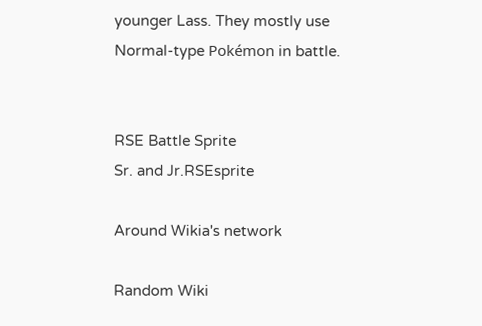younger Lass. They mostly use Normal-type Pokémon in battle.


RSE Battle Sprite
Sr. and Jr.RSEsprite

Around Wikia's network

Random Wiki